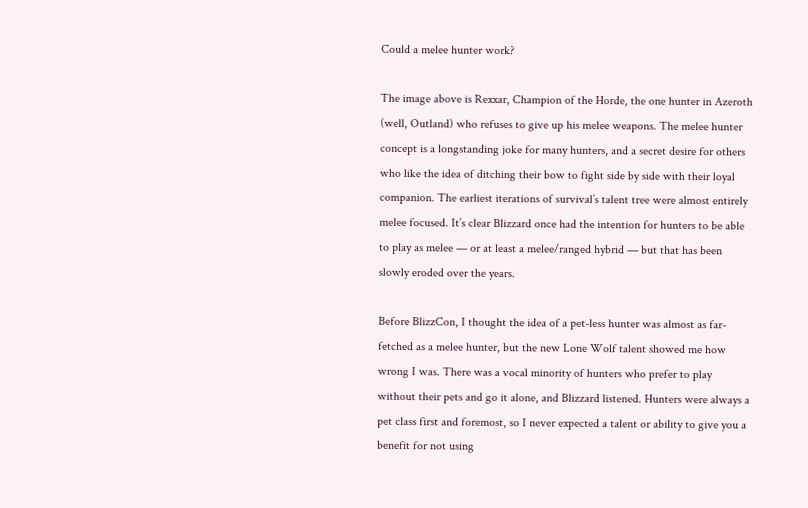Could a melee hunter work?

The image above is Rexxar, Champion of the Horde, the one hunter in Azeroth (well, Outland) who refuses to give up his melee weapons. The melee hunter concept is a longstanding joke for many hunters, and a secret desire for others who like the idea of ditching their bow to fight side by side with their loyal companion. The earliest iterations of survival’s talent tree were almost entirely melee focused. It’s clear Blizzard once had the intention for hunters to be able to play as melee — or at least a melee/ranged hybrid — but that has been slowly eroded over the years.

Before BlizzCon, I thought the idea of a pet-less hunter was almost as far-fetched as a melee hunter, but the new Lone Wolf talent showed me how wrong I was. There was a vocal minority of hunters who prefer to play without their pets and go it alone, and Blizzard listened. Hunters were always a pet class first and foremost, so I never expected a talent or ability to give you a benefit for not using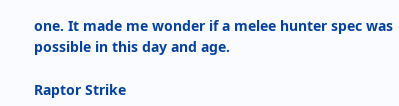one. It made me wonder if a melee hunter spec was possible in this day and age.

Raptor Strike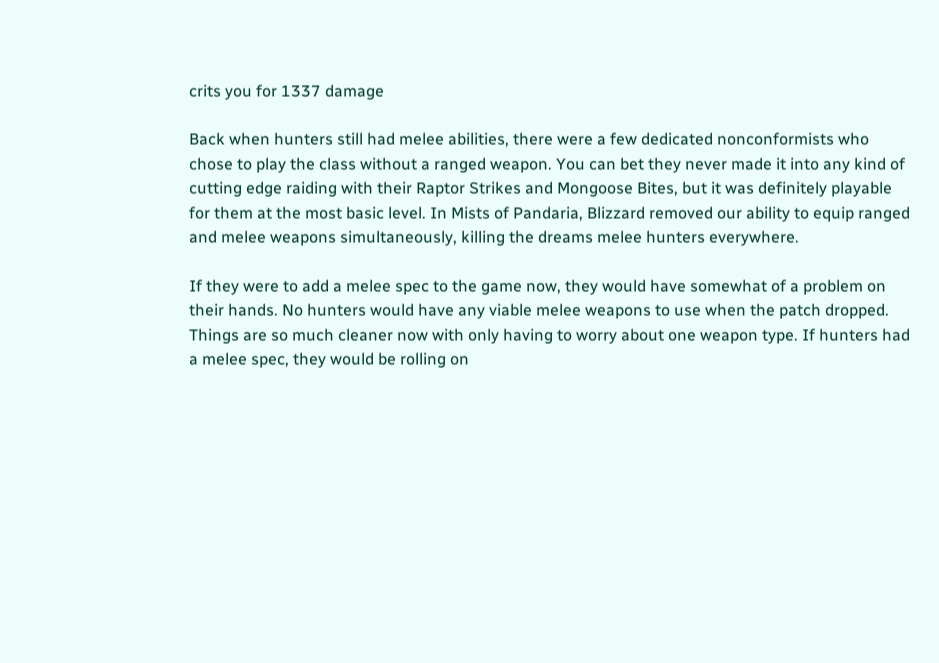crits you for 1337 damage

Back when hunters still had melee abilities, there were a few dedicated nonconformists who chose to play the class without a ranged weapon. You can bet they never made it into any kind of cutting edge raiding with their Raptor Strikes and Mongoose Bites, but it was definitely playable for them at the most basic level. In Mists of Pandaria, Blizzard removed our ability to equip ranged and melee weapons simultaneously, killing the dreams melee hunters everywhere.

If they were to add a melee spec to the game now, they would have somewhat of a problem on their hands. No hunters would have any viable melee weapons to use when the patch dropped. Things are so much cleaner now with only having to worry about one weapon type. If hunters had a melee spec, they would be rolling on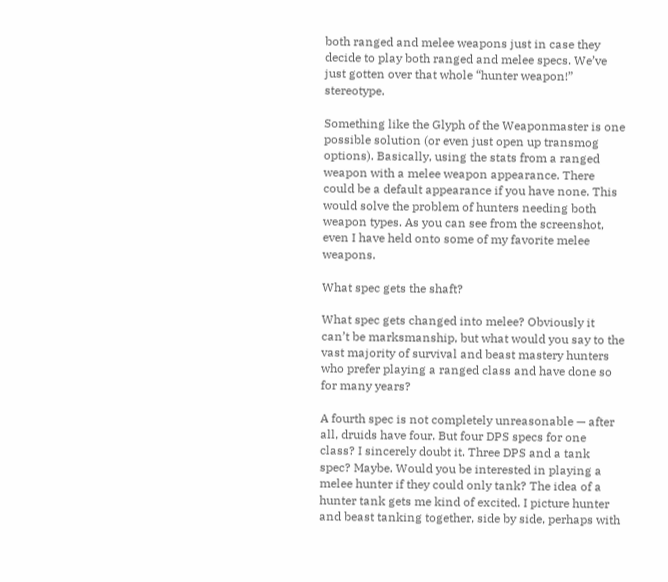both ranged and melee weapons just in case they decide to play both ranged and melee specs. We’ve just gotten over that whole “hunter weapon!” stereotype.

Something like the Glyph of the Weaponmaster is one possible solution (or even just open up transmog options). Basically, using the stats from a ranged weapon with a melee weapon appearance. There could be a default appearance if you have none. This would solve the problem of hunters needing both weapon types. As you can see from the screenshot, even I have held onto some of my favorite melee weapons.

What spec gets the shaft?

What spec gets changed into melee? Obviously it can’t be marksmanship, but what would you say to the vast majority of survival and beast mastery hunters who prefer playing a ranged class and have done so for many years?

A fourth spec is not completely unreasonable — after all, druids have four. But four DPS specs for one class? I sincerely doubt it. Three DPS and a tank spec? Maybe. Would you be interested in playing a melee hunter if they could only tank? The idea of a hunter tank gets me kind of excited. I picture hunter and beast tanking together, side by side, perhaps with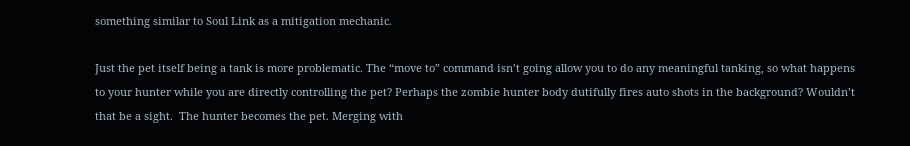something similar to Soul Link as a mitigation mechanic.

Just the pet itself being a tank is more problematic. The “move to” command isn’t going allow you to do any meaningful tanking, so what happens to your hunter while you are directly controlling the pet? Perhaps the zombie hunter body dutifully fires auto shots in the background? Wouldn’t that be a sight.  The hunter becomes the pet. Merging with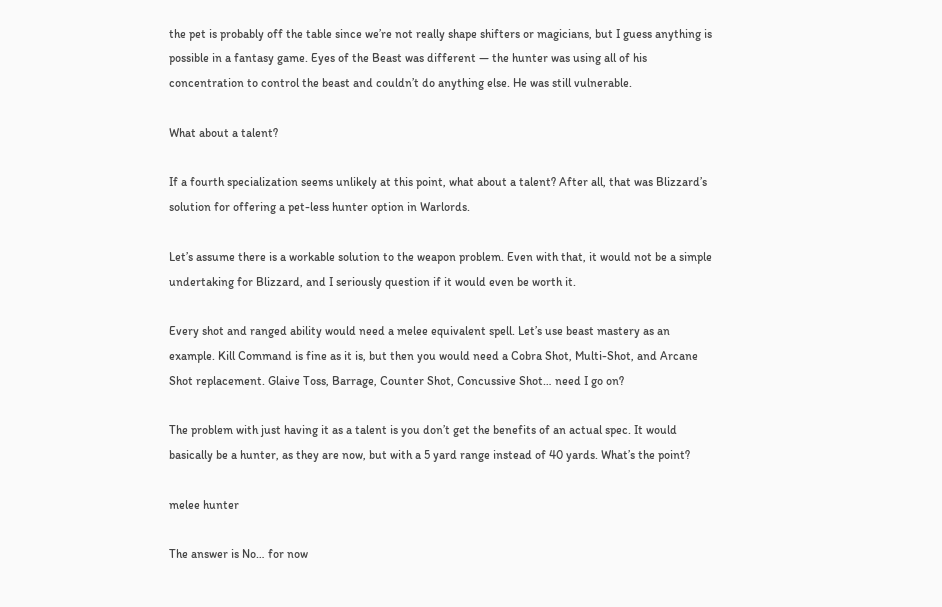the pet is probably off the table since we’re not really shape shifters or magicians, but I guess anything is possible in a fantasy game. Eyes of the Beast was different — the hunter was using all of his concentration to control the beast and couldn’t do anything else. He was still vulnerable.

What about a talent?

If a fourth specialization seems unlikely at this point, what about a talent? After all, that was Blizzard’s solution for offering a pet-less hunter option in Warlords.

Let’s assume there is a workable solution to the weapon problem. Even with that, it would not be a simple undertaking for Blizzard, and I seriously question if it would even be worth it.

Every shot and ranged ability would need a melee equivalent spell. Let’s use beast mastery as an example. Kill Command is fine as it is, but then you would need a Cobra Shot, Multi-Shot, and Arcane Shot replacement. Glaive Toss, Barrage, Counter Shot, Concussive Shot… need I go on?

The problem with just having it as a talent is you don’t get the benefits of an actual spec. It would basically be a hunter, as they are now, but with a 5 yard range instead of 40 yards. What’s the point?

melee hunter

The answer is No… for now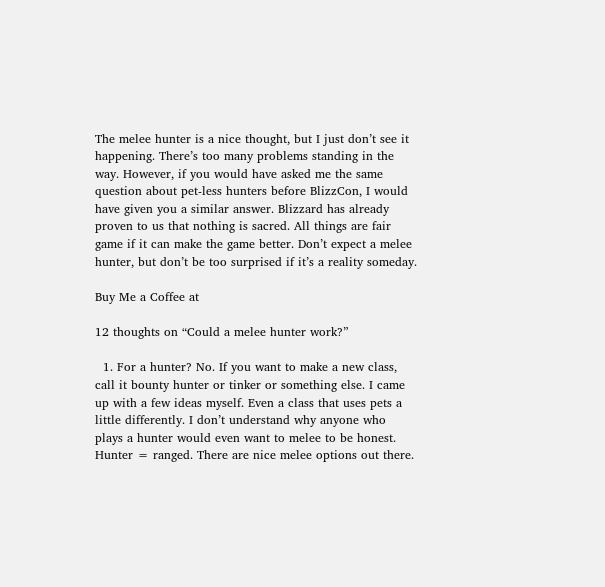The melee hunter is a nice thought, but I just don’t see it happening. There’s too many problems standing in the way. However, if you would have asked me the same question about pet-less hunters before BlizzCon, I would have given you a similar answer. Blizzard has already proven to us that nothing is sacred. All things are fair game if it can make the game better. Don’t expect a melee hunter, but don’t be too surprised if it’s a reality someday.

Buy Me a Coffee at

12 thoughts on “Could a melee hunter work?”

  1. For a hunter? No. If you want to make a new class, call it bounty hunter or tinker or something else. I came up with a few ideas myself. Even a class that uses pets a little differently. I don’t understand why anyone who plays a hunter would even want to melee to be honest. Hunter = ranged. There are nice melee options out there.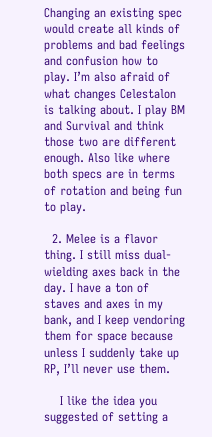Changing an existing spec would create all kinds of problems and bad feelings and confusion how to play. I’m also afraid of what changes Celestalon is talking about. I play BM and Survival and think those two are different enough. Also like where both specs are in terms of rotation and being fun to play.

  2. Melee is a flavor thing. I still miss dual-wielding axes back in the day. I have a ton of staves and axes in my bank, and I keep vendoring them for space because unless I suddenly take up RP, I’ll never use them.

    I like the idea you suggested of setting a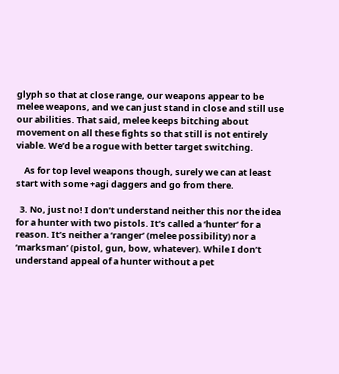glyph so that at close range, our weapons appear to be melee weapons, and we can just stand in close and still use our abilities. That said, melee keeps bitching about movement on all these fights so that still is not entirely viable. We’d be a rogue with better target switching.

    As for top level weapons though, surely we can at least start with some +agi daggers and go from there.

  3. No, just no! I don’t understand neither this nor the idea for a hunter with two pistols. It’s called a ‘hunter’ for a reason. It’s neither a ‘ranger’ (melee possibility) nor a ‘marksman’ (pistol, gun, bow, whatever). While I don’t understand appeal of a hunter without a pet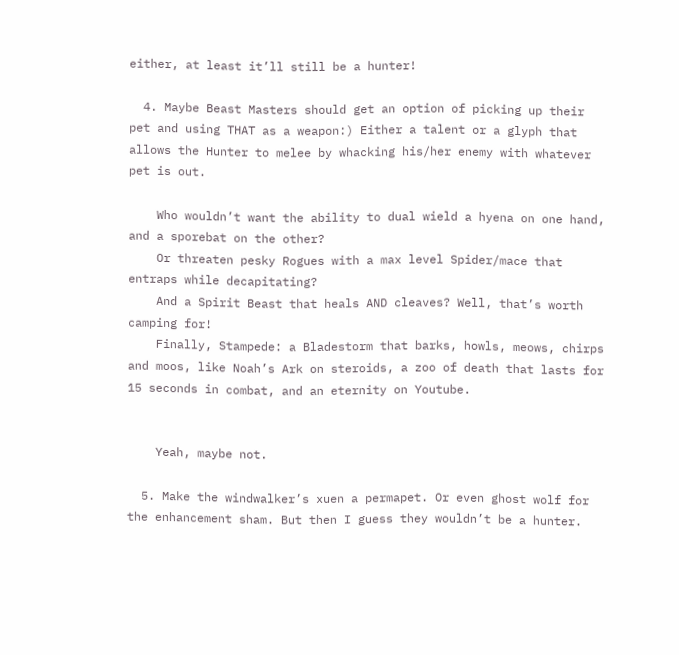either, at least it’ll still be a hunter!

  4. Maybe Beast Masters should get an option of picking up their pet and using THAT as a weapon:) Either a talent or a glyph that allows the Hunter to melee by whacking his/her enemy with whatever pet is out.

    Who wouldn’t want the ability to dual wield a hyena on one hand, and a sporebat on the other?
    Or threaten pesky Rogues with a max level Spider/mace that entraps while decapitating?
    And a Spirit Beast that heals AND cleaves? Well, that’s worth camping for!
    Finally, Stampede: a Bladestorm that barks, howls, meows, chirps and moos, like Noah’s Ark on steroids, a zoo of death that lasts for 15 seconds in combat, and an eternity on Youtube.


    Yeah, maybe not.

  5. Make the windwalker’s xuen a permapet. Or even ghost wolf for the enhancement sham. But then I guess they wouldn’t be a hunter.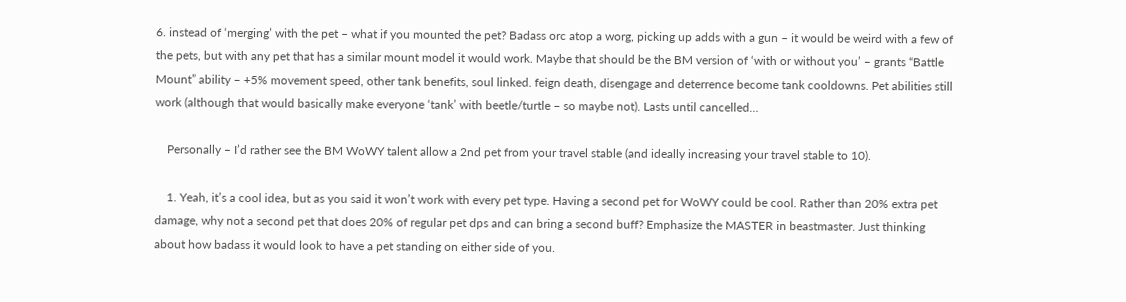6. instead of ‘merging’ with the pet – what if you mounted the pet? Badass orc atop a worg, picking up adds with a gun – it would be weird with a few of the pets, but with any pet that has a similar mount model it would work. Maybe that should be the BM version of ‘with or without you’ – grants “Battle Mount” ability – +5% movement speed, other tank benefits, soul linked. feign death, disengage and deterrence become tank cooldowns. Pet abilities still work (although that would basically make everyone ‘tank’ with beetle/turtle – so maybe not). Lasts until cancelled…

    Personally – I’d rather see the BM WoWY talent allow a 2nd pet from your travel stable (and ideally increasing your travel stable to 10).

    1. Yeah, it’s a cool idea, but as you said it won’t work with every pet type. Having a second pet for WoWY could be cool. Rather than 20% extra pet damage, why not a second pet that does 20% of regular pet dps and can bring a second buff? Emphasize the MASTER in beastmaster. Just thinking about how badass it would look to have a pet standing on either side of you.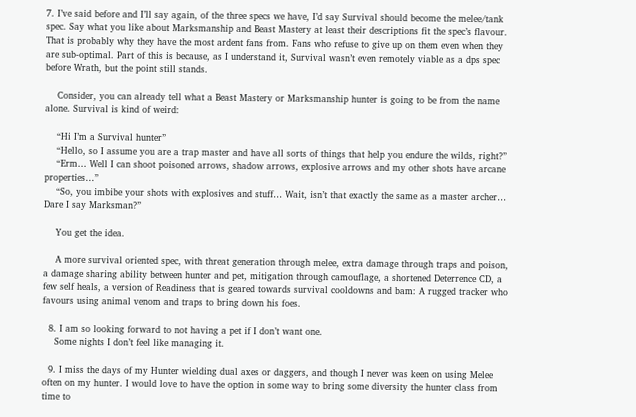7. I’ve said before and I’ll say again, of the three specs we have, I’d say Survival should become the melee/tank spec. Say what you like about Marksmanship and Beast Mastery at least their descriptions fit the spec’s flavour. That is probably why they have the most ardent fans from. Fans who refuse to give up on them even when they are sub-optimal. Part of this is because, as I understand it, Survival wasn’t even remotely viable as a dps spec before Wrath, but the point still stands.

    Consider, you can already tell what a Beast Mastery or Marksmanship hunter is going to be from the name alone. Survival is kind of weird:

    “Hi I’m a Survival hunter”
    “Hello, so I assume you are a trap master and have all sorts of things that help you endure the wilds, right?”
    “Erm… Well I can shoot poisoned arrows, shadow arrows, explosive arrows and my other shots have arcane properties…”
    “So, you imbibe your shots with explosives and stuff… Wait, isn’t that exactly the same as a master archer… Dare I say Marksman?”

    You get the idea.

    A more survival oriented spec, with threat generation through melee, extra damage through traps and poison, a damage sharing ability between hunter and pet, mitigation through camouflage, a shortened Deterrence CD, a few self heals, a version of Readiness that is geared towards survival cooldowns and bam: A rugged tracker who favours using animal venom and traps to bring down his foes.

  8. I am so looking forward to not having a pet if I don’t want one.
    Some nights I don’t feel like managing it.

  9. I miss the days of my Hunter wielding dual axes or daggers, and though I never was keen on using Melee often on my hunter. I would love to have the option in some way to bring some diversity the hunter class from time to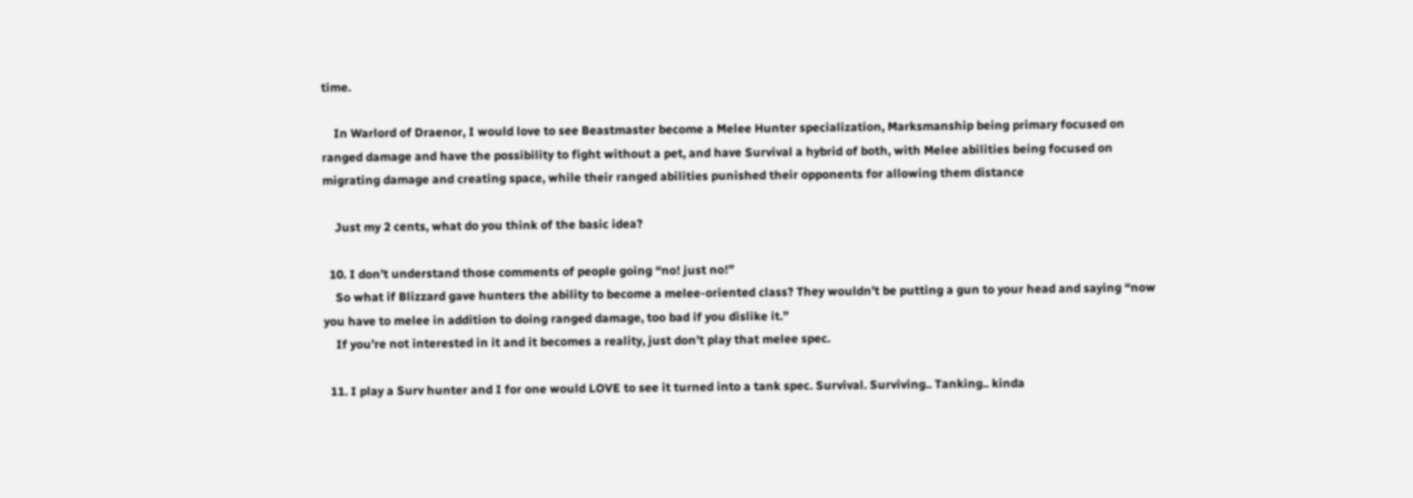time.

    In Warlord of Draenor, I would love to see Beastmaster become a Melee Hunter specialization, Marksmanship being primary focused on ranged damage and have the possibility to fight without a pet, and have Survival a hybrid of both, with Melee abilities being focused on migrating damage and creating space, while their ranged abilities punished their opponents for allowing them distance

    Just my 2 cents, what do you think of the basic idea?

  10. I don’t understand those comments of people going “no! just no!”
    So what if Blizzard gave hunters the ability to become a melee-oriented class? They wouldn’t be putting a gun to your head and saying “now you have to melee in addition to doing ranged damage, too bad if you dislike it.”
    If you’re not interested in it and it becomes a reality, just don’t play that melee spec.

  11. I play a Surv hunter and I for one would LOVE to see it turned into a tank spec. Survival. Surviving.. Tanking.. kinda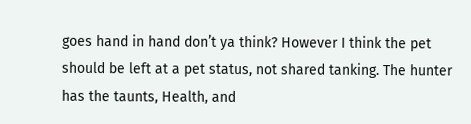goes hand in hand don’t ya think? However I think the pet should be left at a pet status, not shared tanking. The hunter has the taunts, Health, and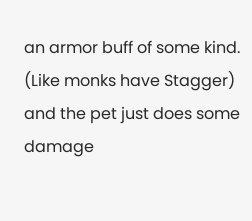an armor buff of some kind. (Like monks have Stagger) and the pet just does some damage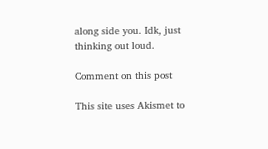along side you. Idk, just thinking out loud.

Comment on this post

This site uses Akismet to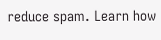reduce spam. Learn how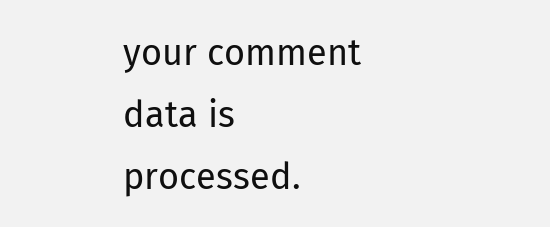your comment data is processed.